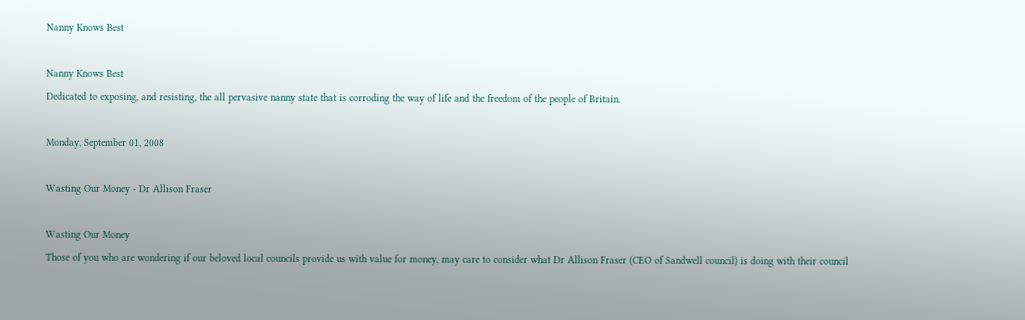Nanny Knows Best

Nanny Knows Best
Dedicated to exposing, and resisting, the all pervasive nanny state that is corroding the way of life and the freedom of the people of Britain.

Monday, September 01, 2008

Wasting Our Money - Dr Allison Fraser

Wasting Our Money
Those of you who are wondering if our beloved local councils provide us with value for money, may care to consider what Dr Allison Fraser (CEO of Sandwell council) is doing with their council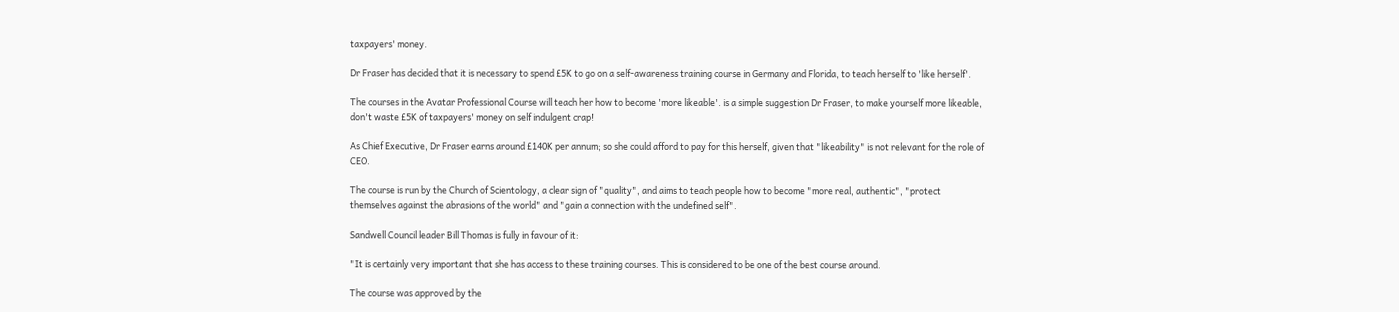taxpayers' money.

Dr Fraser has decided that it is necessary to spend £5K to go on a self-awareness training course in Germany and Florida, to teach herself to 'like herself'.

The courses in the Avatar Professional Course will teach her how to become 'more likeable'. is a simple suggestion Dr Fraser, to make yourself more likeable, don't waste £5K of taxpayers' money on self indulgent crap!

As Chief Executive, Dr Fraser earns around £140K per annum; so she could afford to pay for this herself, given that "likeability" is not relevant for the role of CEO.

The course is run by the Church of Scientology, a clear sign of "quality", and aims to teach people how to become "more real, authentic", "protect themselves against the abrasions of the world" and "gain a connection with the undefined self".

Sandwell Council leader Bill Thomas is fully in favour of it:

"It is certainly very important that she has access to these training courses. This is considered to be one of the best course around.

The course was approved by the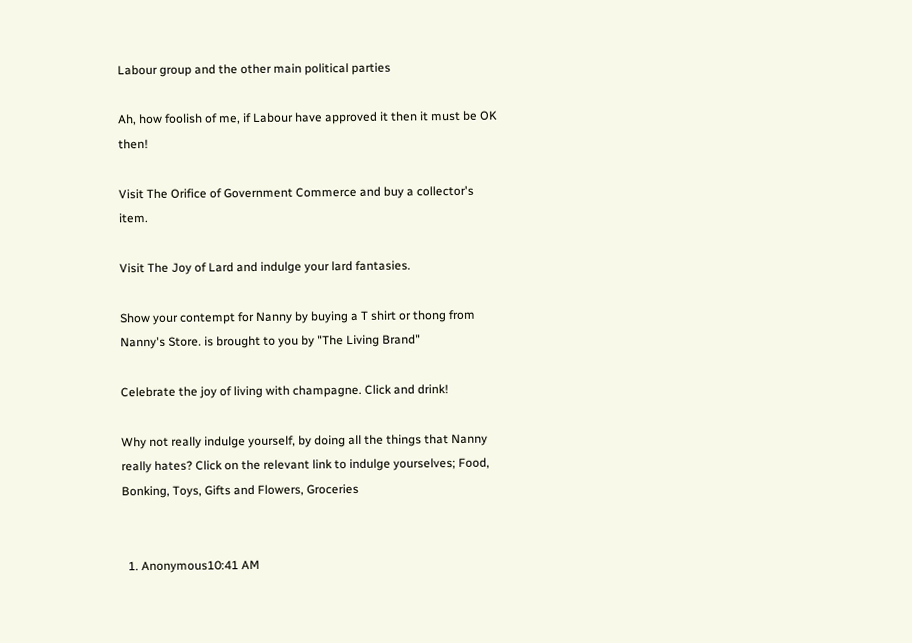Labour group and the other main political parties

Ah, how foolish of me, if Labour have approved it then it must be OK then!

Visit The Orifice of Government Commerce and buy a collector's item.

Visit The Joy of Lard and indulge your lard fantasies.

Show your contempt for Nanny by buying a T shirt or thong from Nanny's Store. is brought to you by "The Living Brand"

Celebrate the joy of living with champagne. Click and drink!

Why not really indulge yourself, by doing all the things that Nanny really hates? Click on the relevant link to indulge yourselves; Food, Bonking, Toys, Gifts and Flowers, Groceries


  1. Anonymous10:41 AM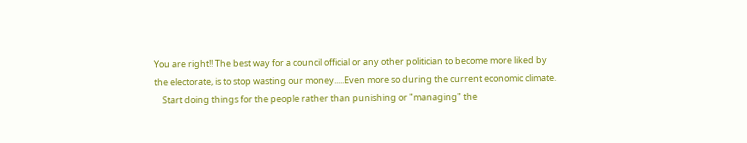You are right!! The best way for a council official or any other politician to become more liked by the electorate, is to stop wasting our money.....Even more so during the current economic climate.
    Start doing things for the people rather than punishing or "managing" the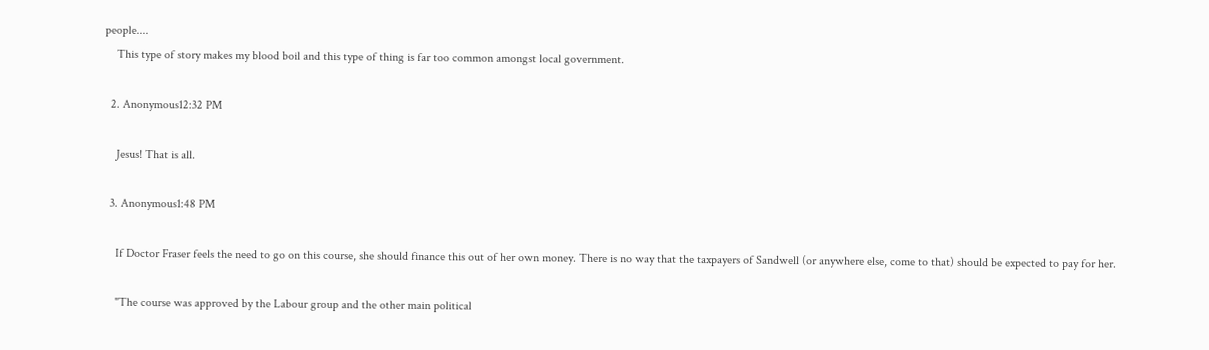people....
    This type of story makes my blood boil and this type of thing is far too common amongst local government.

  2. Anonymous12:32 PM

    Jesus! That is all.

  3. Anonymous1:48 PM

    If Doctor Fraser feels the need to go on this course, she should finance this out of her own money. There is no way that the taxpayers of Sandwell (or anywhere else, come to that) should be expected to pay for her.

    "The course was approved by the Labour group and the other main political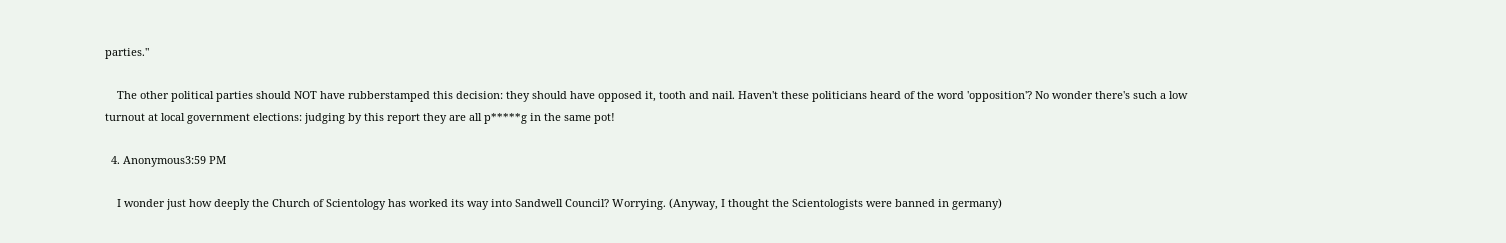parties."

    The other political parties should NOT have rubberstamped this decision: they should have opposed it, tooth and nail. Haven't these politicians heard of the word 'opposition'? No wonder there's such a low turnout at local government elections: judging by this report they are all p*****g in the same pot!

  4. Anonymous3:59 PM

    I wonder just how deeply the Church of Scientology has worked its way into Sandwell Council? Worrying. (Anyway, I thought the Scientologists were banned in germany)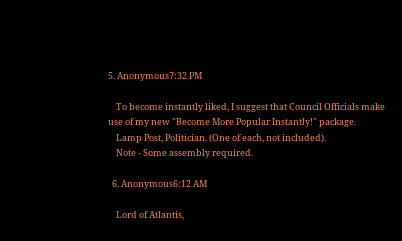5. Anonymous7:32 PM

    To become instantly liked, I suggest that Council Officials make use of my new "Become More Popular Instantly!" package.
    Lamp Post, Politician. (One of each, not included).
    Note - Some assembly required.

  6. Anonymous6:12 AM

    Lord of Atlantis,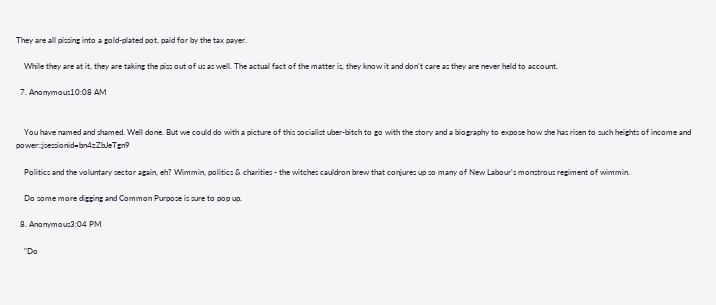They are all pissing into a gold-plated pot, paid for by the tax payer.

    While they are at it, they are taking the piss out of us as well. The actual fact of the matter is, they know it and don't care as they are never held to account.

  7. Anonymous10:08 AM


    You have named and shamed. Well done. But we could do with a picture of this socialist uber-bitch to go with the story and a biography to expose how she has risen to such heights of income and power:;jsessionid=bn4zZbJeTgn9

    Politics and the voluntary sector again, eh? Wimmin, politics & charities - the witches cauldron brew that conjures up so many of New Labour's monstrous regiment of wimmin.

    Do some more digging and Common Purpose is sure to pop up.

  8. Anonymous3:04 PM

    "Do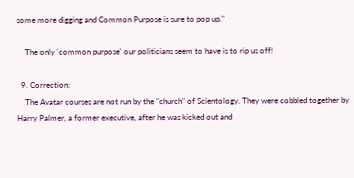some more digging and Common Purpose is sure to pop up."

    The only 'common purpose' our politicians seem to have is to rip us off!

  9. Correction:
    The Avatar courses are not run by the "church" of Scientology. They were cobbled together by Harry Palmer, a former executive, after he was kicked out and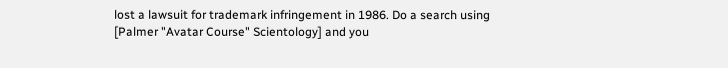lost a lawsuit for trademark infringement in 1986. Do a search using [Palmer "Avatar Course" Scientology] and you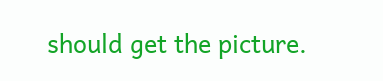should get the picture.